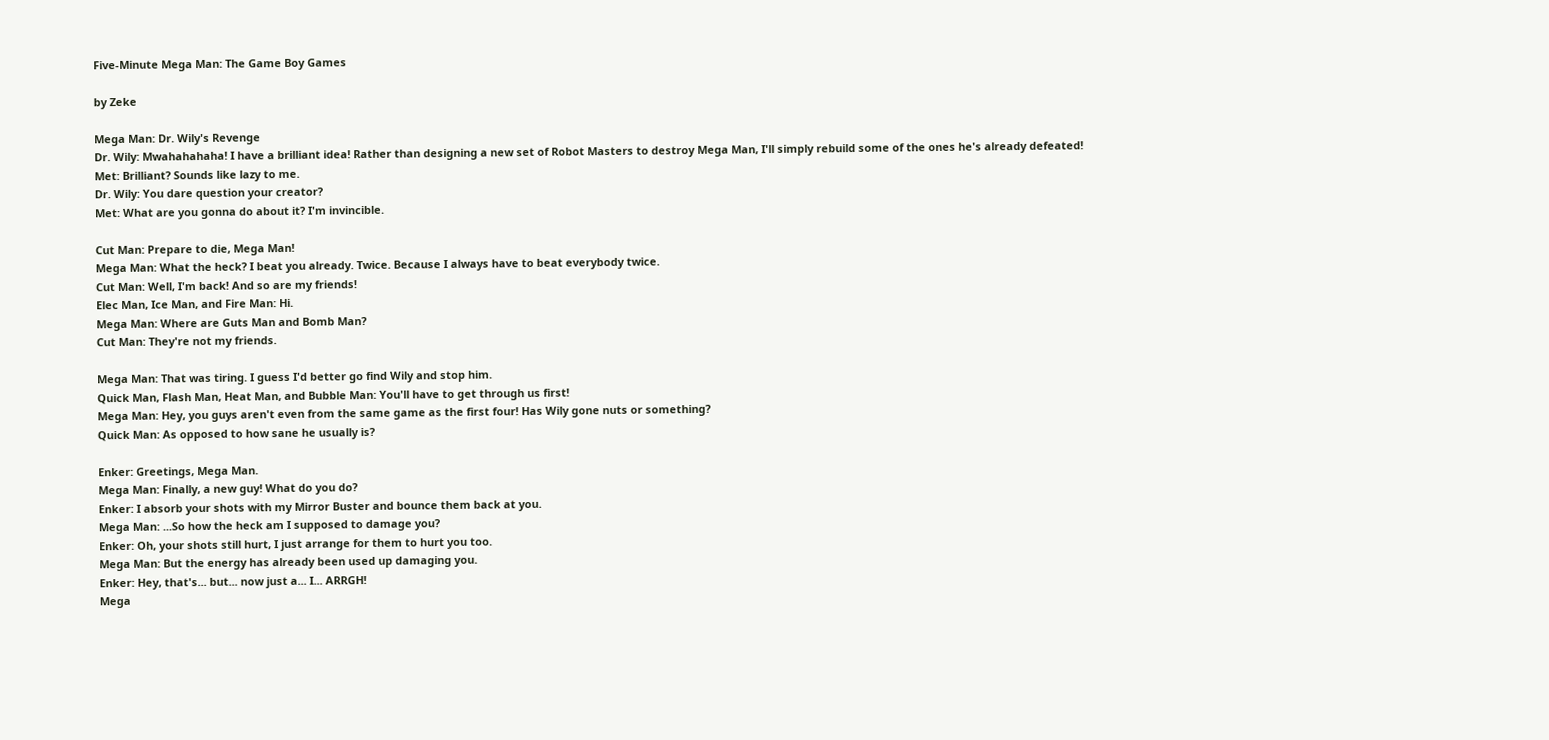Five-Minute Mega Man: The Game Boy Games

by Zeke

Mega Man: Dr. Wily's Revenge
Dr. Wily: Mwahahahaha! I have a brilliant idea! Rather than designing a new set of Robot Masters to destroy Mega Man, I'll simply rebuild some of the ones he's already defeated!
Met: Brilliant? Sounds like lazy to me.
Dr. Wily: You dare question your creator?
Met: What are you gonna do about it? I'm invincible.

Cut Man: Prepare to die, Mega Man!
Mega Man: What the heck? I beat you already. Twice. Because I always have to beat everybody twice.
Cut Man: Well, I'm back! And so are my friends!
Elec Man, Ice Man, and Fire Man: Hi.
Mega Man: Where are Guts Man and Bomb Man?
Cut Man: They're not my friends.

Mega Man: That was tiring. I guess I'd better go find Wily and stop him.
Quick Man, Flash Man, Heat Man, and Bubble Man: You'll have to get through us first!
Mega Man: Hey, you guys aren't even from the same game as the first four! Has Wily gone nuts or something?
Quick Man: As opposed to how sane he usually is?

Enker: Greetings, Mega Man.
Mega Man: Finally, a new guy! What do you do?
Enker: I absorb your shots with my Mirror Buster and bounce them back at you.
Mega Man: ...So how the heck am I supposed to damage you?
Enker: Oh, your shots still hurt, I just arrange for them to hurt you too.
Mega Man: But the energy has already been used up damaging you.
Enker: Hey, that's... but... now just a... I... ARRGH!
Mega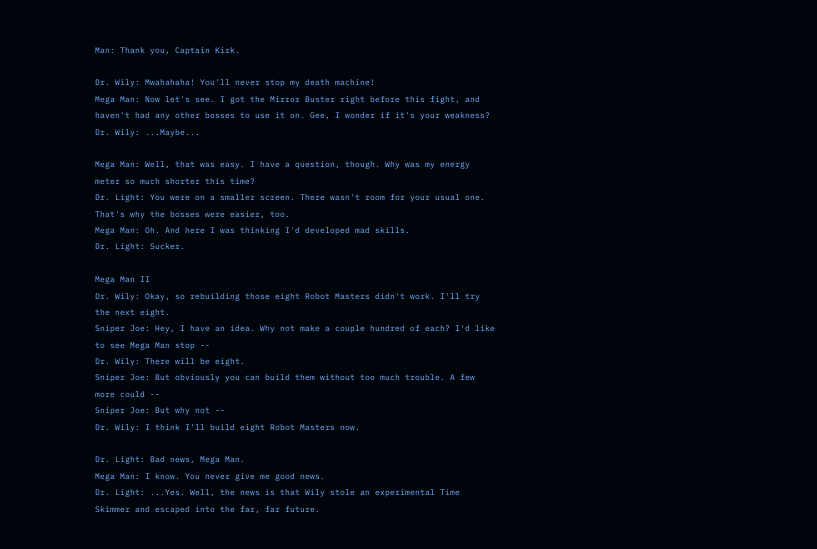Man: Thank you, Captain Kirk.

Dr. Wily: Mwahahaha! You'll never stop my death machine!
Mega Man: Now let's see. I got the Mirror Buster right before this fight, and haven't had any other bosses to use it on. Gee, I wonder if it's your weakness?
Dr. Wily: ...Maybe...

Mega Man: Well, that was easy. I have a question, though. Why was my energy meter so much shorter this time?
Dr. Light: You were on a smaller screen. There wasn't room for your usual one. That's why the bosses were easier, too.
Mega Man: Oh. And here I was thinking I'd developed mad skills.
Dr. Light: Sucker.

Mega Man II
Dr. Wily: Okay, so rebuilding those eight Robot Masters didn't work. I'll try the next eight.
Sniper Joe: Hey, I have an idea. Why not make a couple hundred of each? I'd like to see Mega Man stop --
Dr. Wily: There will be eight.
Sniper Joe: But obviously you can build them without too much trouble. A few more could --
Sniper Joe: But why not --
Dr. Wily: I think I'll build eight Robot Masters now.

Dr. Light: Bad news, Mega Man.
Mega Man: I know. You never give me good news.
Dr. Light: ...Yes. Well, the news is that Wily stole an experimental Time Skimmer and escaped into the far, far future.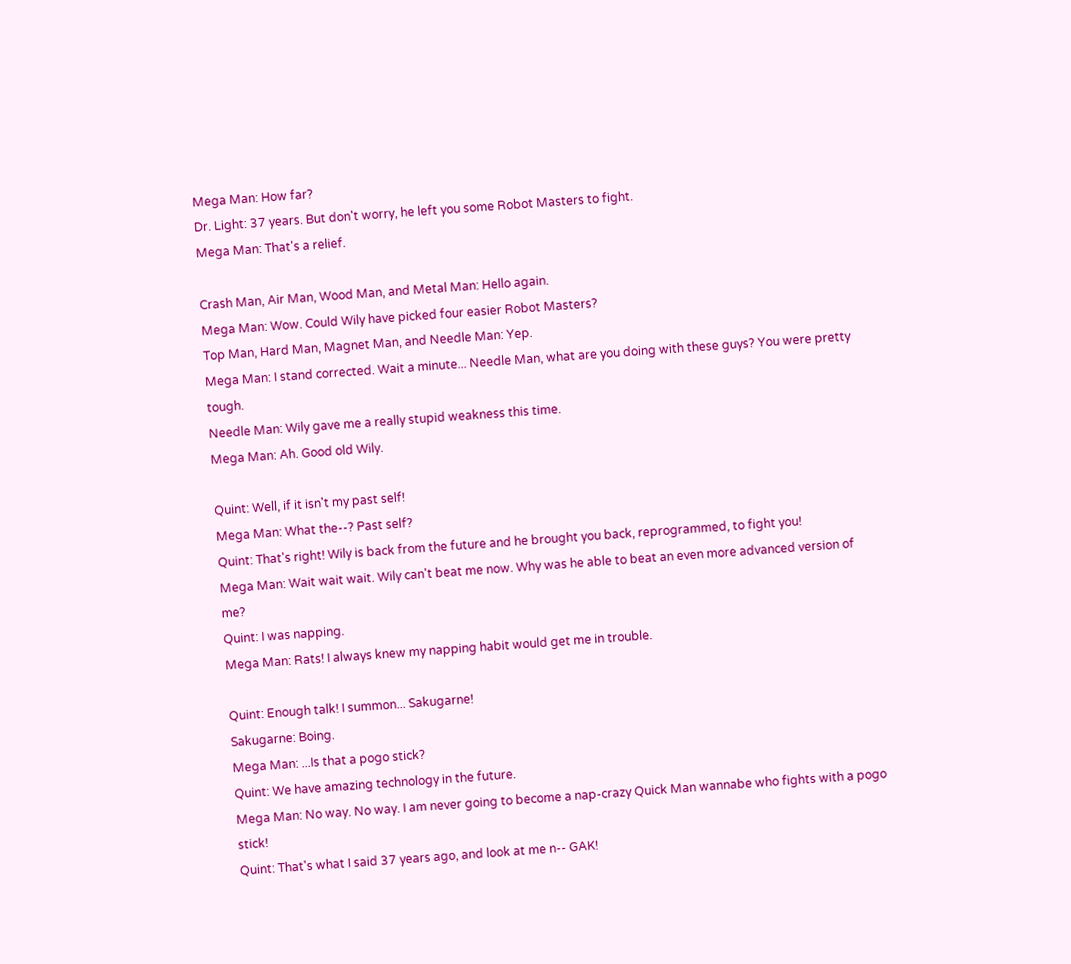Mega Man: How far?
Dr. Light: 37 years. But don't worry, he left you some Robot Masters to fight.
Mega Man: That's a relief.

Crash Man, Air Man, Wood Man, and Metal Man: Hello again.
Mega Man: Wow. Could Wily have picked four easier Robot Masters?
Top Man, Hard Man, Magnet Man, and Needle Man: Yep.
Mega Man: I stand corrected. Wait a minute... Needle Man, what are you doing with these guys? You were pretty tough.
Needle Man: Wily gave me a really stupid weakness this time.
Mega Man: Ah. Good old Wily.

Quint: Well, if it isn't my past self!
Mega Man: What the--? Past self?
Quint: That's right! Wily is back from the future and he brought you back, reprogrammed, to fight you!
Mega Man: Wait wait wait. Wily can't beat me now. Why was he able to beat an even more advanced version of me?
Quint: I was napping.
Mega Man: Rats! I always knew my napping habit would get me in trouble.

Quint: Enough talk! I summon... Sakugarne!
Sakugarne: Boing.
Mega Man: ...Is that a pogo stick?
Quint: We have amazing technology in the future.
Mega Man: No way. No way. I am never going to become a nap-crazy Quick Man wannabe who fights with a pogo stick!
Quint: That's what I said 37 years ago, and look at me n-- GAK!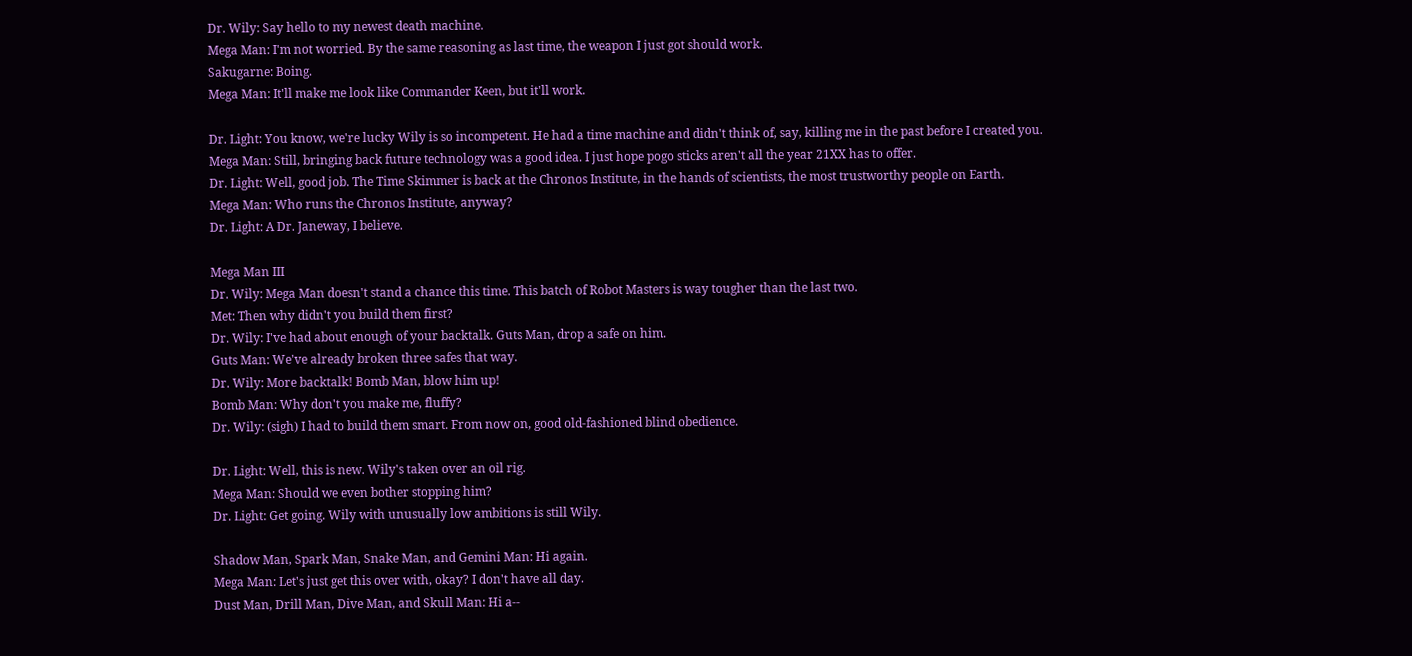Dr. Wily: Say hello to my newest death machine.
Mega Man: I'm not worried. By the same reasoning as last time, the weapon I just got should work.
Sakugarne: Boing.
Mega Man: It'll make me look like Commander Keen, but it'll work.

Dr. Light: You know, we're lucky Wily is so incompetent. He had a time machine and didn't think of, say, killing me in the past before I created you.
Mega Man: Still, bringing back future technology was a good idea. I just hope pogo sticks aren't all the year 21XX has to offer.
Dr. Light: Well, good job. The Time Skimmer is back at the Chronos Institute, in the hands of scientists, the most trustworthy people on Earth.
Mega Man: Who runs the Chronos Institute, anyway?
Dr. Light: A Dr. Janeway, I believe.

Mega Man III
Dr. Wily: Mega Man doesn't stand a chance this time. This batch of Robot Masters is way tougher than the last two.
Met: Then why didn't you build them first?
Dr. Wily: I've had about enough of your backtalk. Guts Man, drop a safe on him.
Guts Man: We've already broken three safes that way.
Dr. Wily: More backtalk! Bomb Man, blow him up!
Bomb Man: Why don't you make me, fluffy?
Dr. Wily: (sigh) I had to build them smart. From now on, good old-fashioned blind obedience.

Dr. Light: Well, this is new. Wily's taken over an oil rig.
Mega Man: Should we even bother stopping him?
Dr. Light: Get going. Wily with unusually low ambitions is still Wily.

Shadow Man, Spark Man, Snake Man, and Gemini Man: Hi again.
Mega Man: Let's just get this over with, okay? I don't have all day.
Dust Man, Drill Man, Dive Man, and Skull Man: Hi a--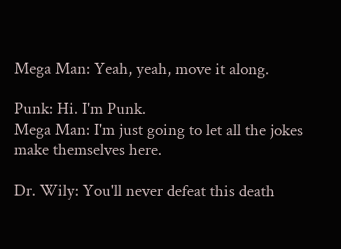Mega Man: Yeah, yeah, move it along.

Punk: Hi. I'm Punk.
Mega Man: I'm just going to let all the jokes make themselves here.

Dr. Wily: You'll never defeat this death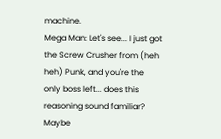machine.
Mega Man: Let's see... I just got the Screw Crusher from (heh heh) Punk, and you're the only boss left... does this reasoning sound familiar? Maybe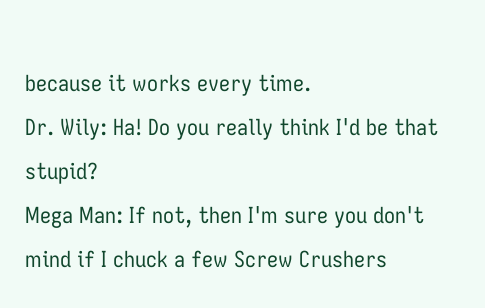because it works every time.
Dr. Wily: Ha! Do you really think I'd be that stupid?
Mega Man: If not, then I'm sure you don't mind if I chuck a few Screw Crushers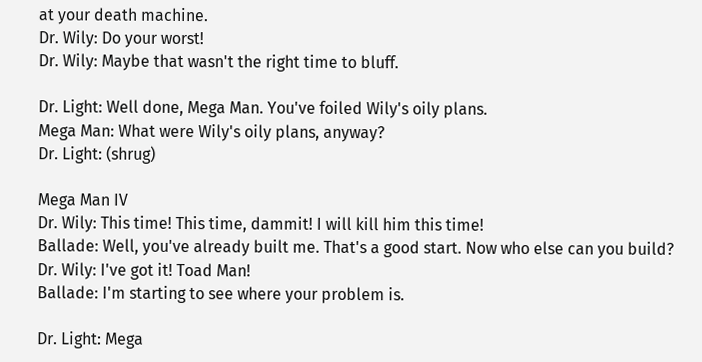at your death machine.
Dr. Wily: Do your worst!
Dr. Wily: Maybe that wasn't the right time to bluff.

Dr. Light: Well done, Mega Man. You've foiled Wily's oily plans.
Mega Man: What were Wily's oily plans, anyway?
Dr. Light: (shrug)

Mega Man IV
Dr. Wily: This time! This time, dammit! I will kill him this time!
Ballade: Well, you've already built me. That's a good start. Now who else can you build?
Dr. Wily: I've got it! Toad Man!
Ballade: I'm starting to see where your problem is.

Dr. Light: Mega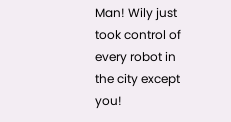Man! Wily just took control of every robot in the city except you!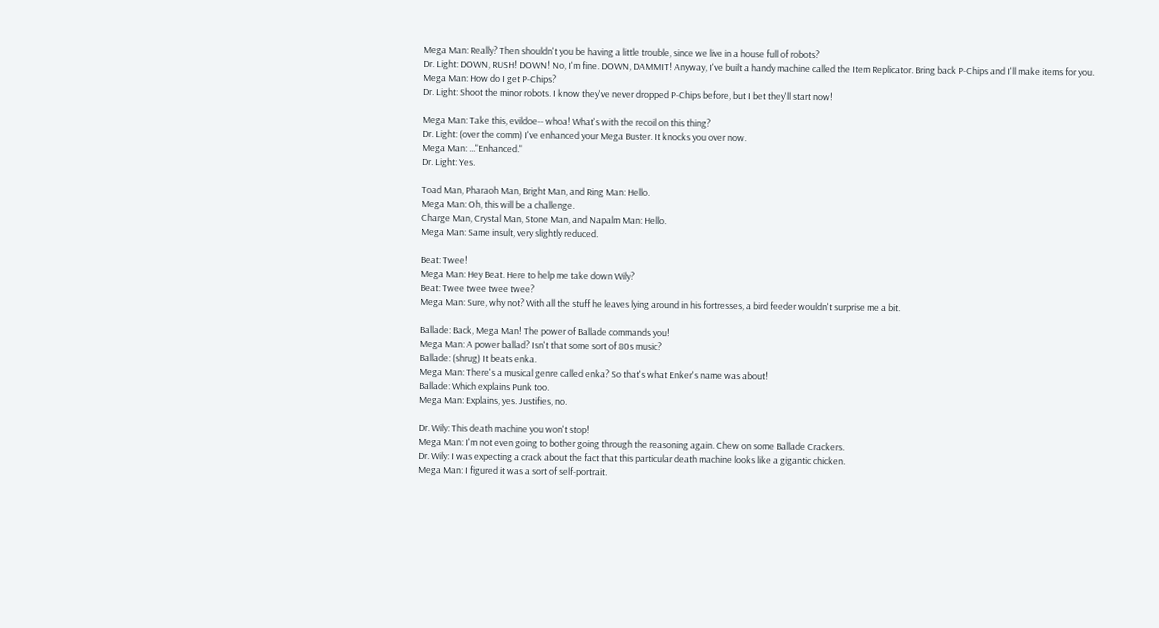Mega Man: Really? Then shouldn't you be having a little trouble, since we live in a house full of robots?
Dr. Light: DOWN, RUSH! DOWN! No, I'm fine. DOWN, DAMMIT! Anyway, I've built a handy machine called the Item Replicator. Bring back P-Chips and I'll make items for you.
Mega Man: How do I get P-Chips?
Dr. Light: Shoot the minor robots. I know they've never dropped P-Chips before, but I bet they'll start now!

Mega Man: Take this, evildoe-- whoa! What's with the recoil on this thing?
Dr. Light: (over the comm) I've enhanced your Mega Buster. It knocks you over now.
Mega Man: ..."Enhanced."
Dr. Light: Yes.

Toad Man, Pharaoh Man, Bright Man, and Ring Man: Hello.
Mega Man: Oh, this will be a challenge.
Charge Man, Crystal Man, Stone Man, and Napalm Man: Hello.
Mega Man: Same insult, very slightly reduced.

Beat: Twee!
Mega Man: Hey Beat. Here to help me take down Wily?
Beat: Twee twee twee twee?
Mega Man: Sure, why not? With all the stuff he leaves lying around in his fortresses, a bird feeder wouldn't surprise me a bit.

Ballade: Back, Mega Man! The power of Ballade commands you!
Mega Man: A power ballad? Isn't that some sort of 80s music?
Ballade: (shrug) It beats enka.
Mega Man: There's a musical genre called enka? So that's what Enker's name was about!
Ballade: Which explains Punk too.
Mega Man: Explains, yes. Justifies, no.

Dr. Wily: This death machine you won't stop!
Mega Man: I'm not even going to bother going through the reasoning again. Chew on some Ballade Crackers.
Dr. Wily: I was expecting a crack about the fact that this particular death machine looks like a gigantic chicken.
Mega Man: I figured it was a sort of self-portrait.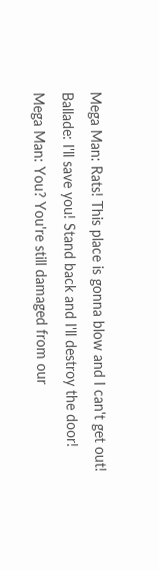Mega Man: Rats! This place is gonna blow and I can't get out!
Ballade: I'll save you! Stand back and I'll destroy the door!
Mega Man: You? You're still damaged from our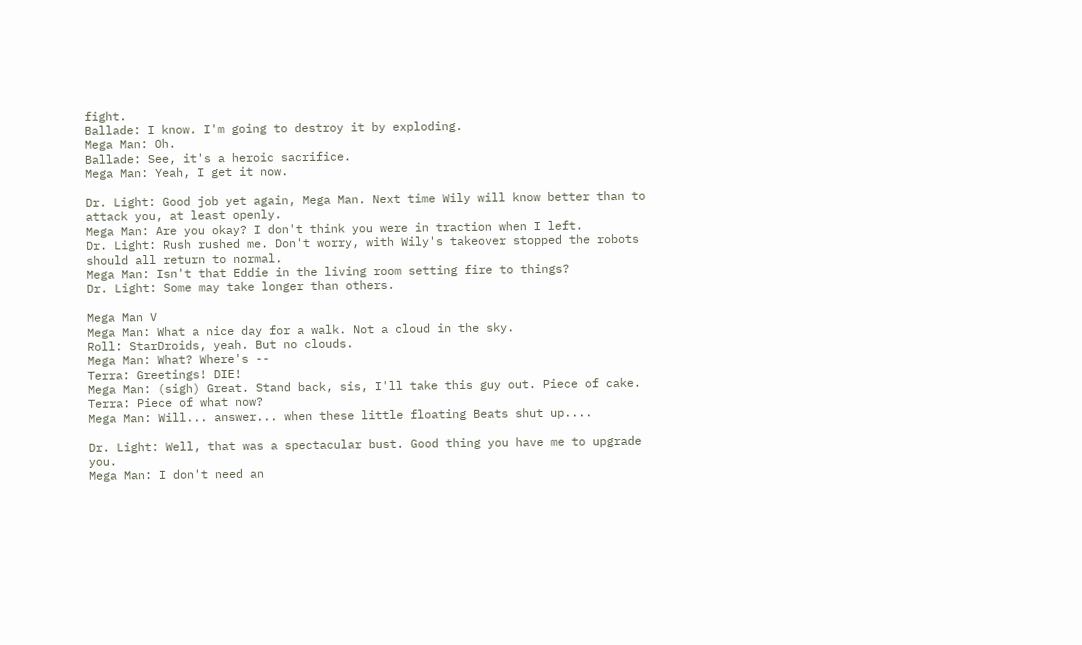fight.
Ballade: I know. I'm going to destroy it by exploding.
Mega Man: Oh.
Ballade: See, it's a heroic sacrifice.
Mega Man: Yeah, I get it now.

Dr. Light: Good job yet again, Mega Man. Next time Wily will know better than to attack you, at least openly.
Mega Man: Are you okay? I don't think you were in traction when I left.
Dr. Light: Rush rushed me. Don't worry, with Wily's takeover stopped the robots should all return to normal.
Mega Man: Isn't that Eddie in the living room setting fire to things?
Dr. Light: Some may take longer than others.

Mega Man V
Mega Man: What a nice day for a walk. Not a cloud in the sky.
Roll: StarDroids, yeah. But no clouds.
Mega Man: What? Where's --
Terra: Greetings! DIE!
Mega Man: (sigh) Great. Stand back, sis, I'll take this guy out. Piece of cake.
Terra: Piece of what now?
Mega Man: Will... answer... when these little floating Beats shut up....

Dr. Light: Well, that was a spectacular bust. Good thing you have me to upgrade you.
Mega Man: I don't need an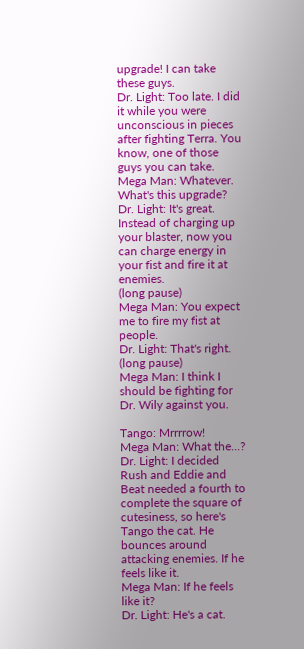upgrade! I can take these guys.
Dr. Light: Too late. I did it while you were unconscious in pieces after fighting Terra. You know, one of those guys you can take.
Mega Man: Whatever. What's this upgrade?
Dr. Light: It's great. Instead of charging up your blaster, now you can charge energy in your fist and fire it at enemies.
(long pause)
Mega Man: You expect me to fire my fist at people.
Dr. Light: That's right.
(long pause)
Mega Man: I think I should be fighting for Dr. Wily against you.

Tango: Mrrrrow!
Mega Man: What the...?
Dr. Light: I decided Rush and Eddie and Beat needed a fourth to complete the square of cutesiness, so here's Tango the cat. He bounces around attacking enemies. If he feels like it.
Mega Man: If he feels like it?
Dr. Light: He's a cat.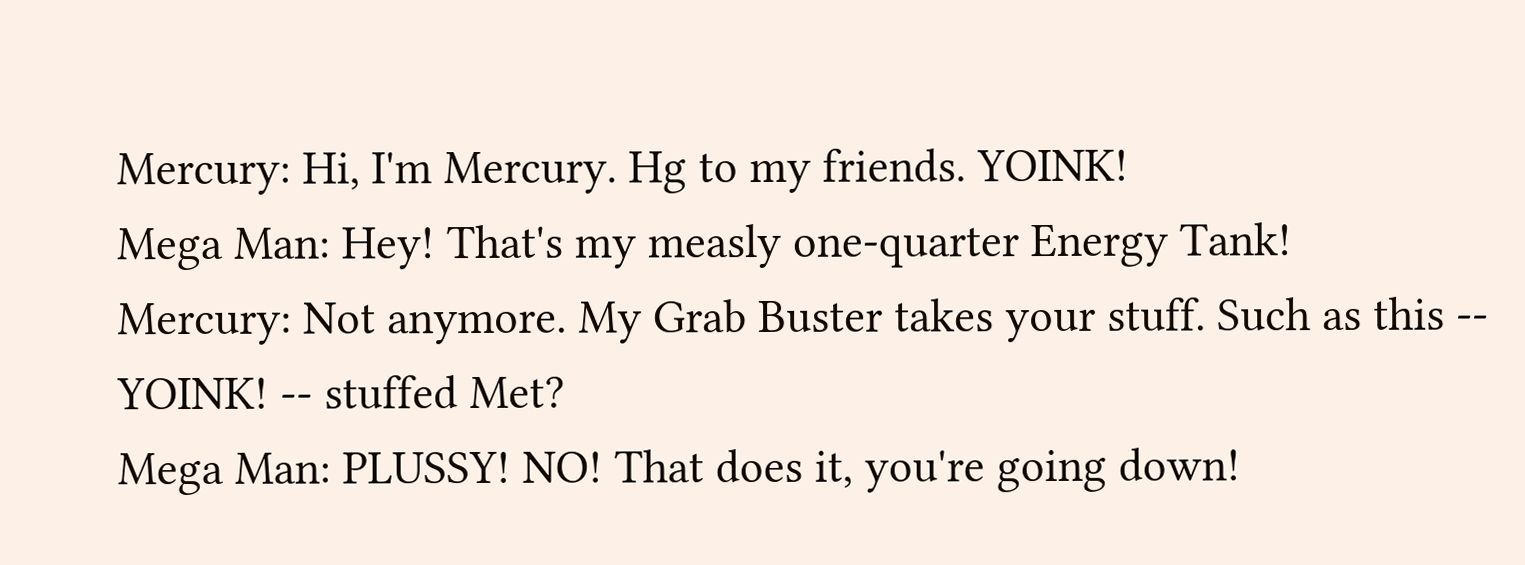Mercury: Hi, I'm Mercury. Hg to my friends. YOINK!
Mega Man: Hey! That's my measly one-quarter Energy Tank!
Mercury: Not anymore. My Grab Buster takes your stuff. Such as this -- YOINK! -- stuffed Met?
Mega Man: PLUSSY! NO! That does it, you're going down!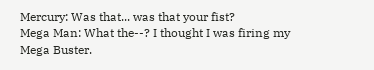Mercury: Was that... was that your fist?
Mega Man: What the--? I thought I was firing my Mega Buster.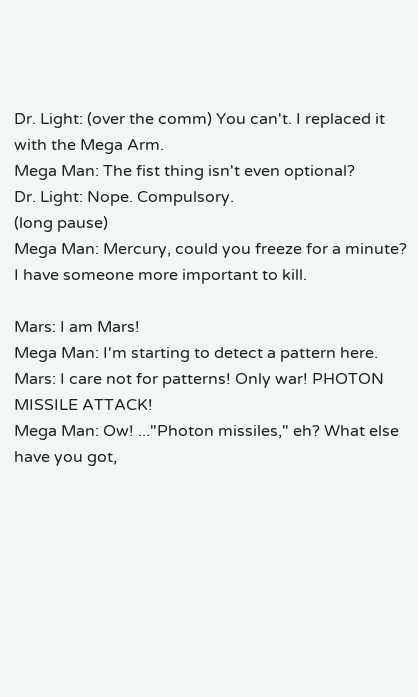Dr. Light: (over the comm) You can't. I replaced it with the Mega Arm.
Mega Man: The fist thing isn't even optional?
Dr. Light: Nope. Compulsory.
(long pause)
Mega Man: Mercury, could you freeze for a minute? I have someone more important to kill.

Mars: I am Mars!
Mega Man: I'm starting to detect a pattern here.
Mars: I care not for patterns! Only war! PHOTON MISSILE ATTACK!
Mega Man: Ow! ..."Photon missiles," eh? What else have you got,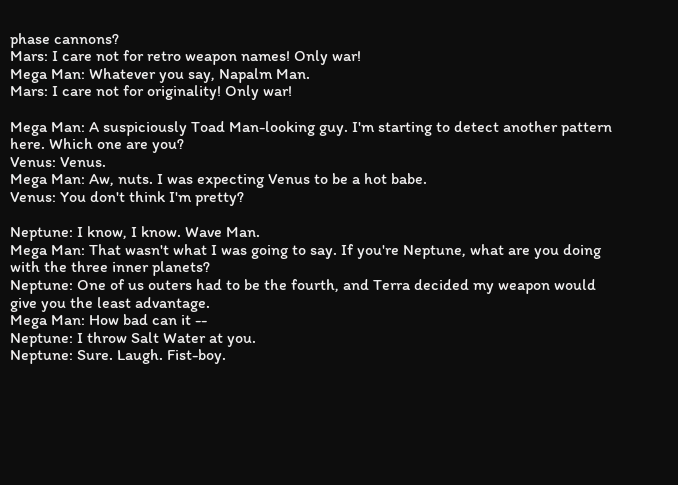phase cannons?
Mars: I care not for retro weapon names! Only war!
Mega Man: Whatever you say, Napalm Man.
Mars: I care not for originality! Only war!

Mega Man: A suspiciously Toad Man-looking guy. I'm starting to detect another pattern here. Which one are you?
Venus: Venus.
Mega Man: Aw, nuts. I was expecting Venus to be a hot babe.
Venus: You don't think I'm pretty?

Neptune: I know, I know. Wave Man.
Mega Man: That wasn't what I was going to say. If you're Neptune, what are you doing with the three inner planets?
Neptune: One of us outers had to be the fourth, and Terra decided my weapon would give you the least advantage.
Mega Man: How bad can it --
Neptune: I throw Salt Water at you.
Neptune: Sure. Laugh. Fist-boy.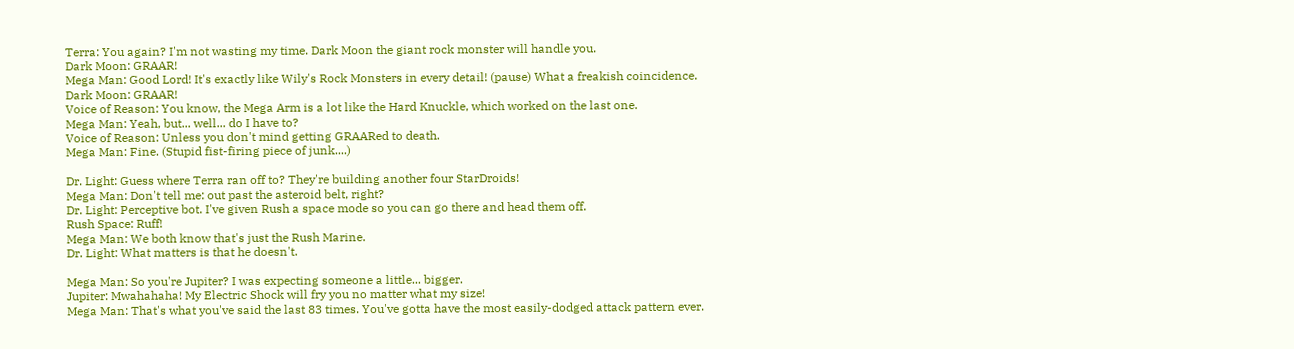Terra: You again? I'm not wasting my time. Dark Moon the giant rock monster will handle you.
Dark Moon: GRAAR!
Mega Man: Good Lord! It's exactly like Wily's Rock Monsters in every detail! (pause) What a freakish coincidence.
Dark Moon: GRAAR!
Voice of Reason: You know, the Mega Arm is a lot like the Hard Knuckle, which worked on the last one.
Mega Man: Yeah, but... well... do I have to?
Voice of Reason: Unless you don't mind getting GRAARed to death.
Mega Man: Fine. (Stupid fist-firing piece of junk....)

Dr. Light: Guess where Terra ran off to? They're building another four StarDroids!
Mega Man: Don't tell me: out past the asteroid belt, right?
Dr. Light: Perceptive bot. I've given Rush a space mode so you can go there and head them off.
Rush Space: Ruff!
Mega Man: We both know that's just the Rush Marine.
Dr. Light: What matters is that he doesn't.

Mega Man: So you're Jupiter? I was expecting someone a little... bigger.
Jupiter: Mwahahaha! My Electric Shock will fry you no matter what my size!
Mega Man: That's what you've said the last 83 times. You've gotta have the most easily-dodged attack pattern ever.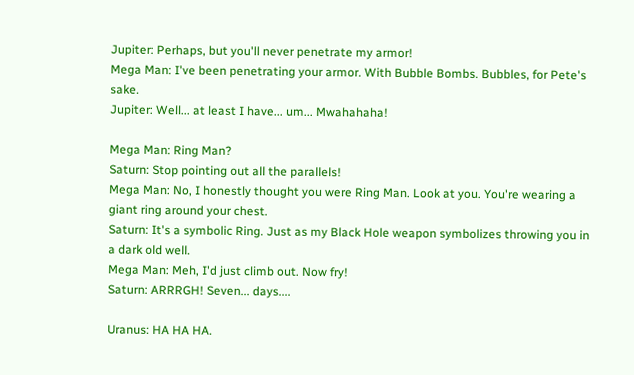Jupiter: Perhaps, but you'll never penetrate my armor!
Mega Man: I've been penetrating your armor. With Bubble Bombs. Bubbles, for Pete's sake.
Jupiter: Well... at least I have... um... Mwahahaha!

Mega Man: Ring Man?
Saturn: Stop pointing out all the parallels!
Mega Man: No, I honestly thought you were Ring Man. Look at you. You're wearing a giant ring around your chest.
Saturn: It's a symbolic Ring. Just as my Black Hole weapon symbolizes throwing you in a dark old well.
Mega Man: Meh, I'd just climb out. Now fry!
Saturn: ARRRGH! Seven... days....

Uranus: HA HA HA.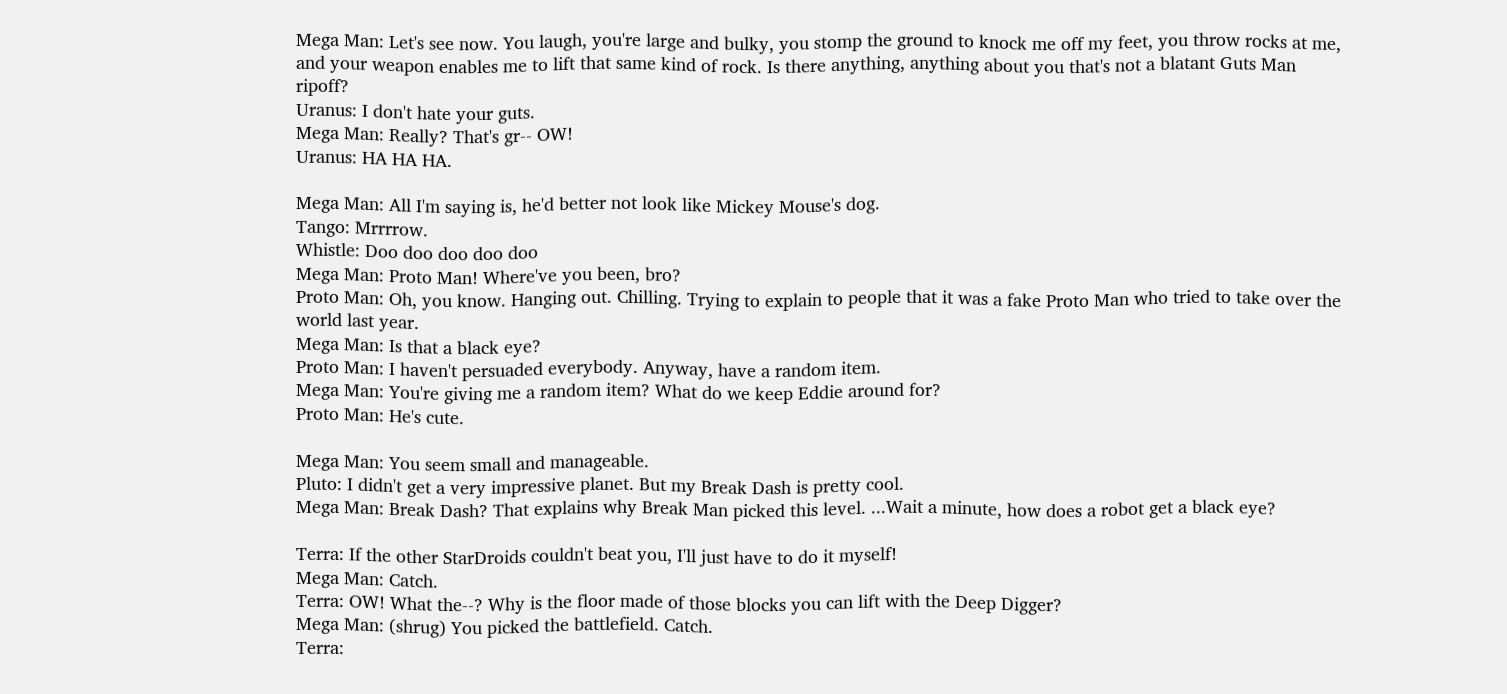Mega Man: Let's see now. You laugh, you're large and bulky, you stomp the ground to knock me off my feet, you throw rocks at me, and your weapon enables me to lift that same kind of rock. Is there anything, anything about you that's not a blatant Guts Man ripoff?
Uranus: I don't hate your guts.
Mega Man: Really? That's gr-- OW!
Uranus: HA HA HA.

Mega Man: All I'm saying is, he'd better not look like Mickey Mouse's dog.
Tango: Mrrrrow.
Whistle: Doo doo doo doo doo
Mega Man: Proto Man! Where've you been, bro?
Proto Man: Oh, you know. Hanging out. Chilling. Trying to explain to people that it was a fake Proto Man who tried to take over the world last year.
Mega Man: Is that a black eye?
Proto Man: I haven't persuaded everybody. Anyway, have a random item.
Mega Man: You're giving me a random item? What do we keep Eddie around for?
Proto Man: He's cute.

Mega Man: You seem small and manageable.
Pluto: I didn't get a very impressive planet. But my Break Dash is pretty cool.
Mega Man: Break Dash? That explains why Break Man picked this level. ...Wait a minute, how does a robot get a black eye?

Terra: If the other StarDroids couldn't beat you, I'll just have to do it myself!
Mega Man: Catch.
Terra: OW! What the--? Why is the floor made of those blocks you can lift with the Deep Digger?
Mega Man: (shrug) You picked the battlefield. Catch.
Terra: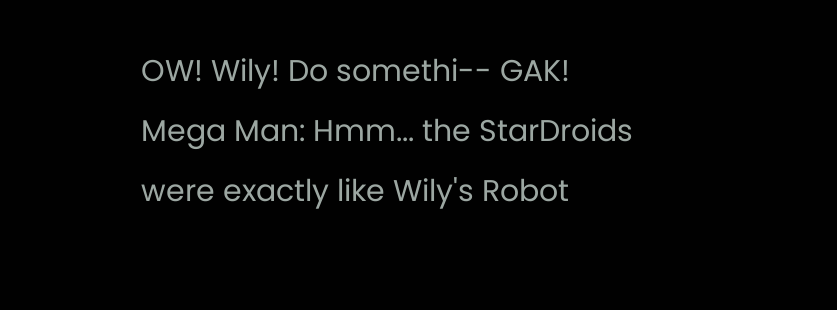OW! Wily! Do somethi-- GAK!
Mega Man: Hmm... the StarDroids were exactly like Wily's Robot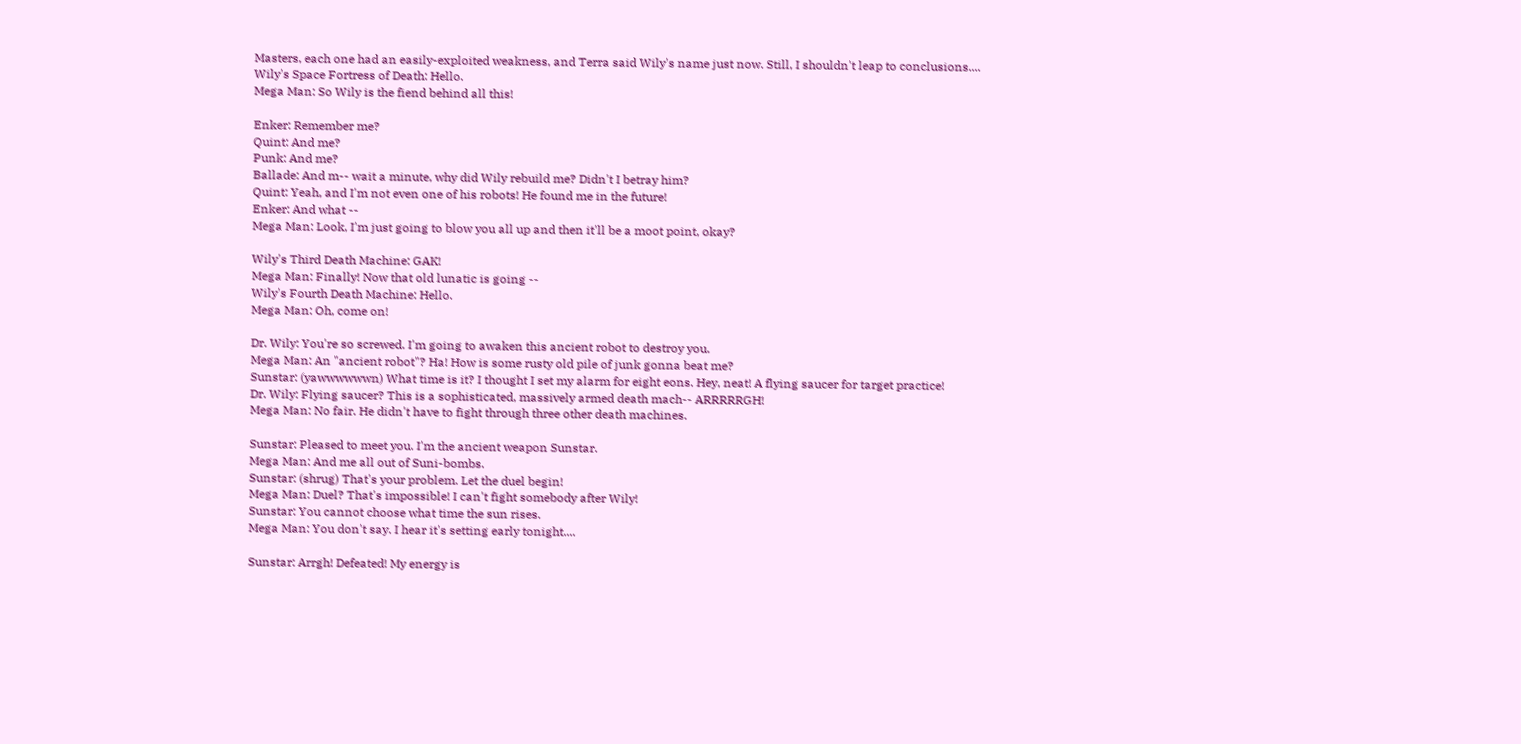Masters, each one had an easily-exploited weakness, and Terra said Wily's name just now. Still, I shouldn't leap to conclusions....
Wily's Space Fortress of Death: Hello.
Mega Man: So Wily is the fiend behind all this!

Enker: Remember me?
Quint: And me?
Punk: And me?
Ballade: And m-- wait a minute, why did Wily rebuild me? Didn't I betray him?
Quint: Yeah, and I'm not even one of his robots! He found me in the future!
Enker: And what --
Mega Man: Look, I'm just going to blow you all up and then it'll be a moot point, okay?

Wily's Third Death Machine: GAK!
Mega Man: Finally! Now that old lunatic is going --
Wily's Fourth Death Machine: Hello.
Mega Man: Oh, come on!

Dr. Wily: You're so screwed. I'm going to awaken this ancient robot to destroy you.
Mega Man: An "ancient robot"? Ha! How is some rusty old pile of junk gonna beat me?
Sunstar: (yawwwwwwn) What time is it? I thought I set my alarm for eight eons. Hey, neat! A flying saucer for target practice!
Dr. Wily: Flying saucer? This is a sophisticated, massively armed death mach-- ARRRRRGH!
Mega Man: No fair. He didn't have to fight through three other death machines.

Sunstar: Pleased to meet you. I'm the ancient weapon Sunstar.
Mega Man: And me all out of Suni-bombs.
Sunstar: (shrug) That's your problem. Let the duel begin!
Mega Man: Duel? That's impossible! I can't fight somebody after Wily!
Sunstar: You cannot choose what time the sun rises.
Mega Man: You don't say. I hear it's setting early tonight....

Sunstar: Arrgh! Defeated! My energy is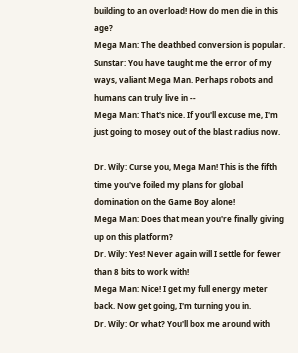building to an overload! How do men die in this age?
Mega Man: The deathbed conversion is popular.
Sunstar: You have taught me the error of my ways, valiant Mega Man. Perhaps robots and humans can truly live in --
Mega Man: That's nice. If you'll excuse me, I'm just going to mosey out of the blast radius now.

Dr. Wily: Curse you, Mega Man! This is the fifth time you've foiled my plans for global domination on the Game Boy alone!
Mega Man: Does that mean you're finally giving up on this platform?
Dr. Wily: Yes! Never again will I settle for fewer than 8 bits to work with!
Mega Man: Nice! I get my full energy meter back. Now get going, I'm turning you in.
Dr. Wily: Or what? You'll box me around with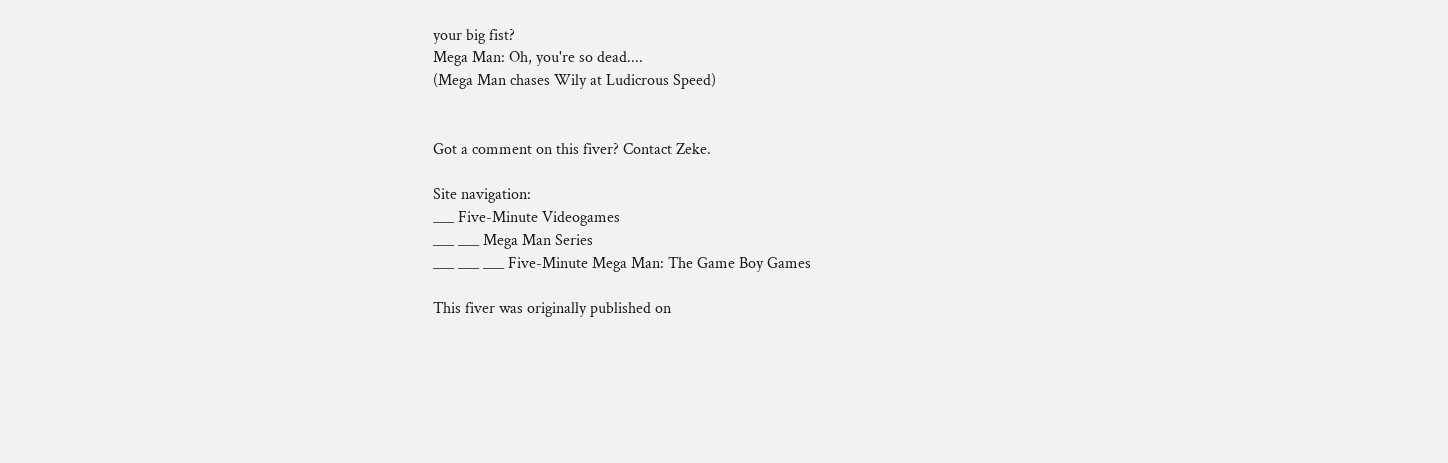your big fist?
Mega Man: Oh, you're so dead....
(Mega Man chases Wily at Ludicrous Speed)


Got a comment on this fiver? Contact Zeke.

Site navigation:
___ Five-Minute Videogames
___ ___ Mega Man Series
___ ___ ___ Five-Minute Mega Man: The Game Boy Games

This fiver was originally published on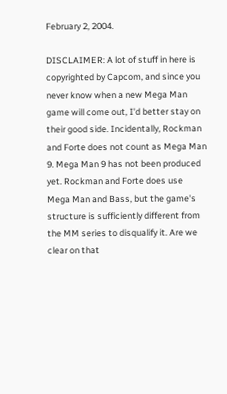February 2, 2004.

DISCLAIMER: A lot of stuff in here is copyrighted by Capcom, and since you never know when a new Mega Man game will come out, I'd better stay on their good side. Incidentally, Rockman and Forte does not count as Mega Man 9. Mega Man 9 has not been produced yet. Rockman and Forte does use Mega Man and Bass, but the game's structure is sufficiently different from the MM series to disqualify it. Are we clear on that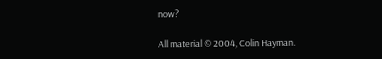now?

All material © 2004, Colin Hayman.